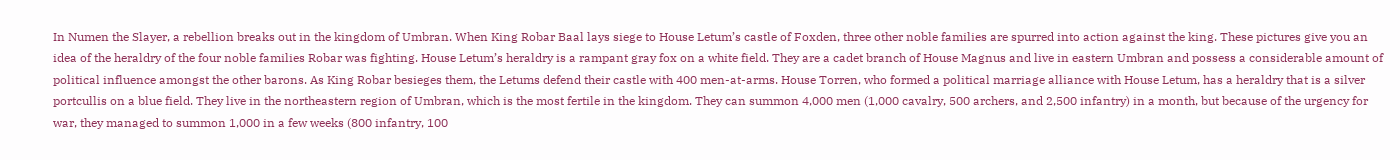In Numen the Slayer, a rebellion breaks out in the kingdom of Umbran. When King Robar Baal lays siege to House Letum’s castle of Foxden, three other noble families are spurred into action against the king. These pictures give you an idea of the heraldry of the four noble families Robar was fighting. House Letum’s heraldry is a rampant gray fox on a white field. They are a cadet branch of House Magnus and live in eastern Umbran and possess a considerable amount of political influence amongst the other barons. As King Robar besieges them, the Letums defend their castle with 400 men-at-arms. House Torren, who formed a political marriage alliance with House Letum, has a heraldry that is a silver portcullis on a blue field. They live in the northeastern region of Umbran, which is the most fertile in the kingdom. They can summon 4,000 men (1,000 cavalry, 500 archers, and 2,500 infantry) in a month, but because of the urgency for war, they managed to summon 1,000 in a few weeks (800 infantry, 100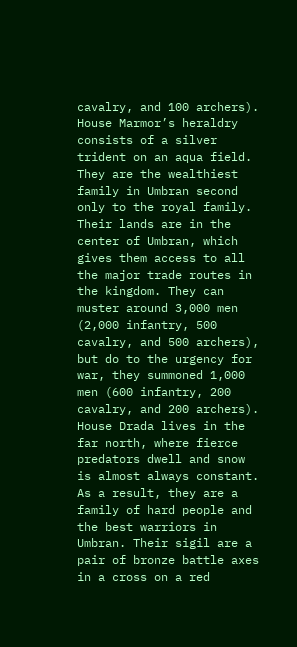cavalry, and 100 archers). House Marmor’s heraldry consists of a silver trident on an aqua field. They are the wealthiest family in Umbran second only to the royal family. Their lands are in the center of Umbran, which gives them access to all the major trade routes in the kingdom. They can muster around 3,000 men (2,000 infantry, 500 cavalry, and 500 archers), but do to the urgency for war, they summoned 1,000 men (600 infantry, 200 cavalry, and 200 archers). House Drada lives in the far north, where fierce predators dwell and snow is almost always constant. As a result, they are a family of hard people and the best warriors in Umbran. Their sigil are a pair of bronze battle axes in a cross on a red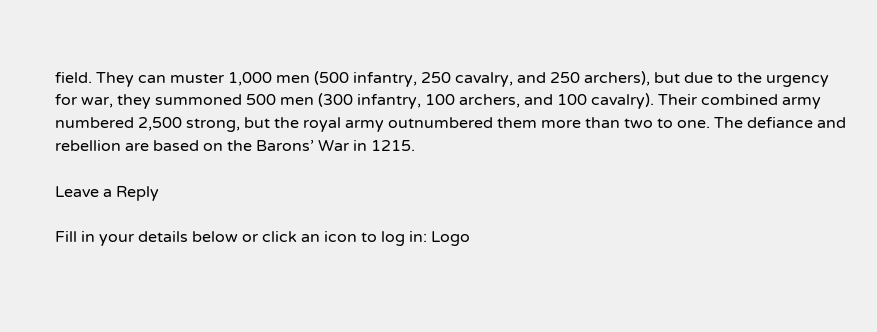field. They can muster 1,000 men (500 infantry, 250 cavalry, and 250 archers), but due to the urgency for war, they summoned 500 men (300 infantry, 100 archers, and 100 cavalry). Their combined army numbered 2,500 strong, but the royal army outnumbered them more than two to one. The defiance and rebellion are based on the Barons’ War in 1215.

Leave a Reply

Fill in your details below or click an icon to log in: Logo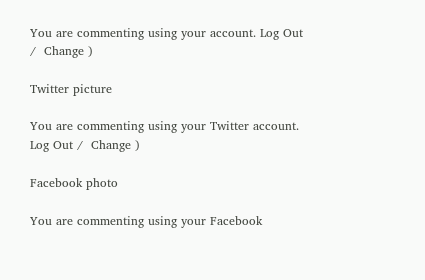You are commenting using your account. Log Out /  Change )

Twitter picture

You are commenting using your Twitter account. Log Out /  Change )

Facebook photo

You are commenting using your Facebook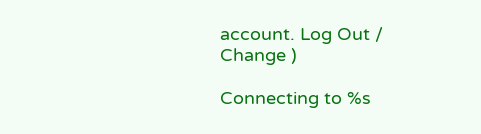account. Log Out /  Change )

Connecting to %s